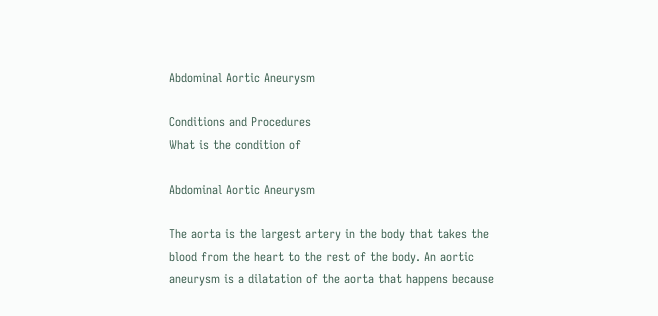Abdominal Aortic Aneurysm

Conditions and Procedures
What is the condition of

Abdominal Aortic Aneurysm

The aorta is the largest artery in the body that takes the blood from the heart to the rest of the body. An aortic aneurysm is a dilatation of the aorta that happens because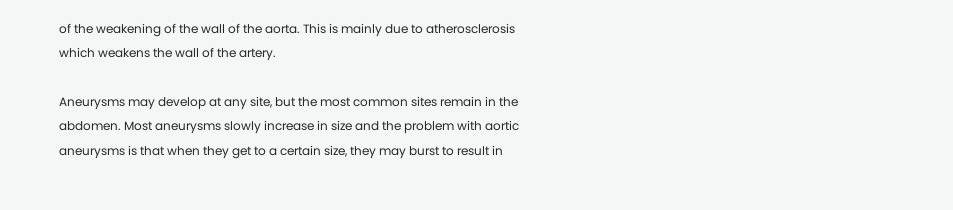of the weakening of the wall of the aorta. This is mainly due to atherosclerosis which weakens the wall of the artery.

Aneurysms may develop at any site, but the most common sites remain in the abdomen. Most aneurysms slowly increase in size and the problem with aortic aneurysms is that when they get to a certain size, they may burst to result in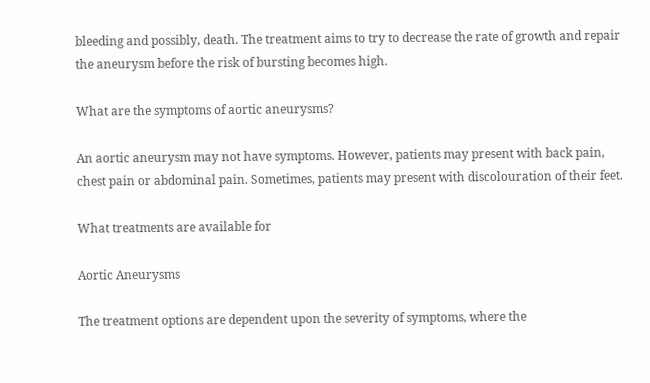bleeding and possibly, death. The treatment aims to try to decrease the rate of growth and repair the aneurysm before the risk of bursting becomes high.

What are the symptoms of aortic aneurysms?

An aortic aneurysm may not have symptoms. However, patients may present with back pain, chest pain or abdominal pain. Sometimes, patients may present with discolouration of their feet.

What treatments are available for

Aortic Aneurysms

The treatment options are dependent upon the severity of symptoms, where the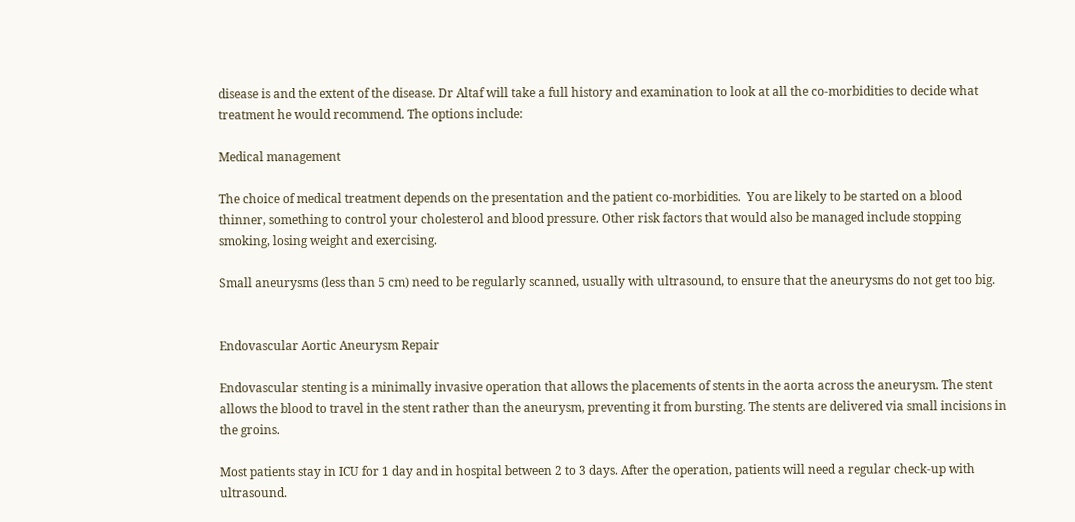disease is and the extent of the disease. Dr Altaf will take a full history and examination to look at all the co-morbidities to decide what treatment he would recommend. The options include:

Medical management

The choice of medical treatment depends on the presentation and the patient co-morbidities.  You are likely to be started on a blood thinner, something to control your cholesterol and blood pressure. Other risk factors that would also be managed include stopping smoking, losing weight and exercising.

Small aneurysms (less than 5 cm) need to be regularly scanned, usually with ultrasound, to ensure that the aneurysms do not get too big.


Endovascular Aortic Aneurysm Repair

Endovascular stenting is a minimally invasive operation that allows the placements of stents in the aorta across the aneurysm. The stent allows the blood to travel in the stent rather than the aneurysm, preventing it from bursting. The stents are delivered via small incisions in the groins.

Most patients stay in ICU for 1 day and in hospital between 2 to 3 days. After the operation, patients will need a regular check-up with ultrasound.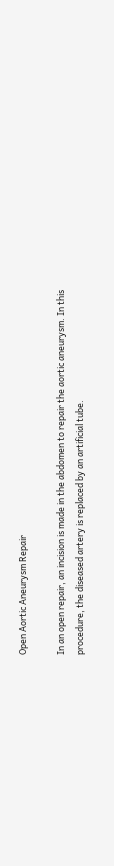Open Aortic Aneurysm Repair

In an open repair, an incision is made in the abdomen to repair the aortic aneurysm. In this procedure, the diseased artery is replaced by an artificial tube.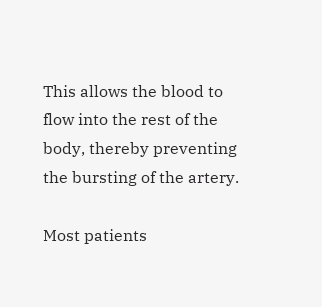This allows the blood to flow into the rest of the body, thereby preventing the bursting of the artery.

Most patients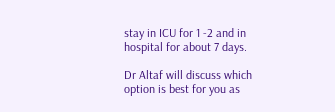stay in ICU for 1 -2 and in hospital for about 7 days.

Dr Altaf will discuss which option is best for you as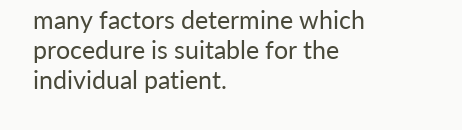many factors determine which procedure is suitable for the individual patient.